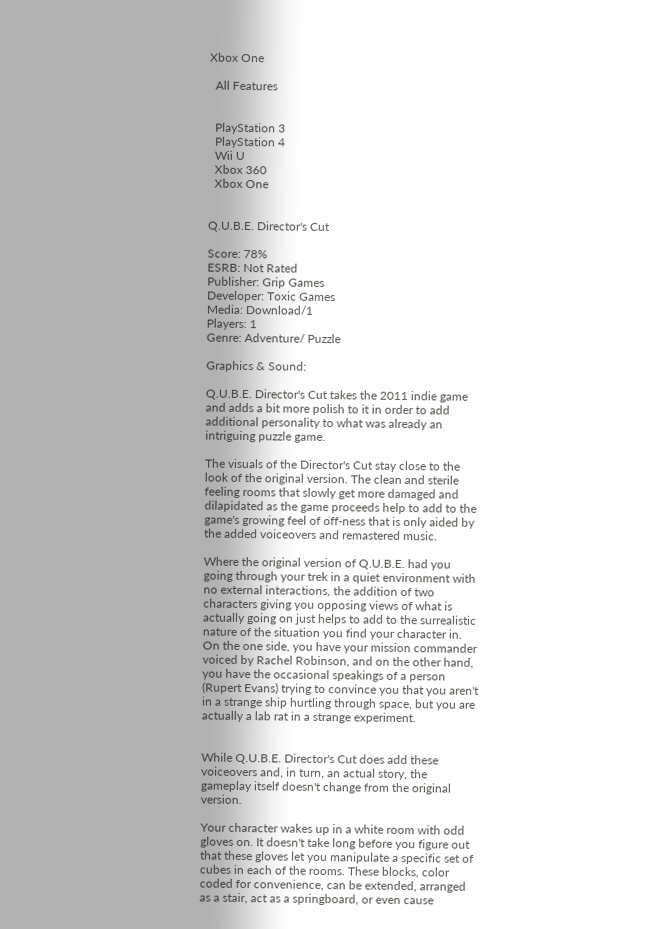Xbox One

  All Features


  PlayStation 3
  PlayStation 4
  Wii U
  Xbox 360
  Xbox One


Q.U.B.E. Director's Cut

Score: 78%
ESRB: Not Rated
Publisher: Grip Games
Developer: Toxic Games
Media: Download/1
Players: 1
Genre: Adventure/ Puzzle

Graphics & Sound:

Q.U.B.E. Director's Cut takes the 2011 indie game and adds a bit more polish to it in order to add additional personality to what was already an intriguing puzzle game.

The visuals of the Director's Cut stay close to the look of the original version. The clean and sterile feeling rooms that slowly get more damaged and dilapidated as the game proceeds help to add to the game's growing feel of off-ness that is only aided by the added voiceovers and remastered music.

Where the original version of Q.U.B.E. had you going through your trek in a quiet environment with no external interactions, the addition of two characters giving you opposing views of what is actually going on just helps to add to the surrealistic nature of the situation you find your character in. On the one side, you have your mission commander voiced by Rachel Robinson, and on the other hand, you have the occasional speakings of a person (Rupert Evans) trying to convince you that you aren't in a strange ship hurtling through space, but you are actually a lab rat in a strange experiment.


While Q.U.B.E. Director's Cut does add these voiceovers and, in turn, an actual story, the gameplay itself doesn't change from the original version.

Your character wakes up in a white room with odd gloves on. It doesn't take long before you figure out that these gloves let you manipulate a specific set of cubes in each of the rooms. These blocks, color coded for convenience, can be extended, arranged as a stair, act as a springboard, or even cause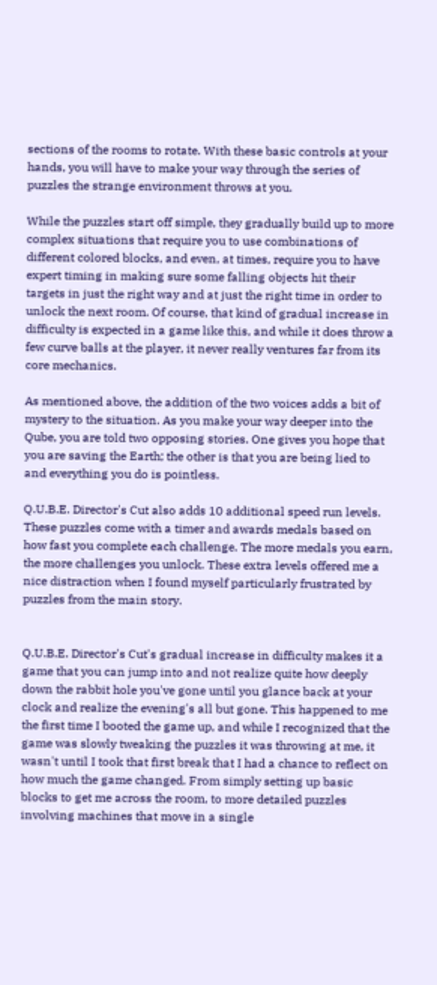sections of the rooms to rotate. With these basic controls at your hands, you will have to make your way through the series of puzzles the strange environment throws at you.

While the puzzles start off simple, they gradually build up to more complex situations that require you to use combinations of different colored blocks, and even, at times, require you to have expert timing in making sure some falling objects hit their targets in just the right way and at just the right time in order to unlock the next room. Of course, that kind of gradual increase in difficulty is expected in a game like this, and while it does throw a few curve balls at the player, it never really ventures far from its core mechanics.

As mentioned above, the addition of the two voices adds a bit of mystery to the situation. As you make your way deeper into the Qube, you are told two opposing stories. One gives you hope that you are saving the Earth; the other is that you are being lied to and everything you do is pointless.

Q.U.B.E. Director's Cut also adds 10 additional speed run levels. These puzzles come with a timer and awards medals based on how fast you complete each challenge. The more medals you earn, the more challenges you unlock. These extra levels offered me a nice distraction when I found myself particularly frustrated by puzzles from the main story.


Q.U.B.E. Director's Cut's gradual increase in difficulty makes it a game that you can jump into and not realize quite how deeply down the rabbit hole you've gone until you glance back at your clock and realize the evening's all but gone. This happened to me the first time I booted the game up, and while I recognized that the game was slowly tweaking the puzzles it was throwing at me, it wasn't until I took that first break that I had a chance to reflect on how much the game changed. From simply setting up basic blocks to get me across the room, to more detailed puzzles involving machines that move in a single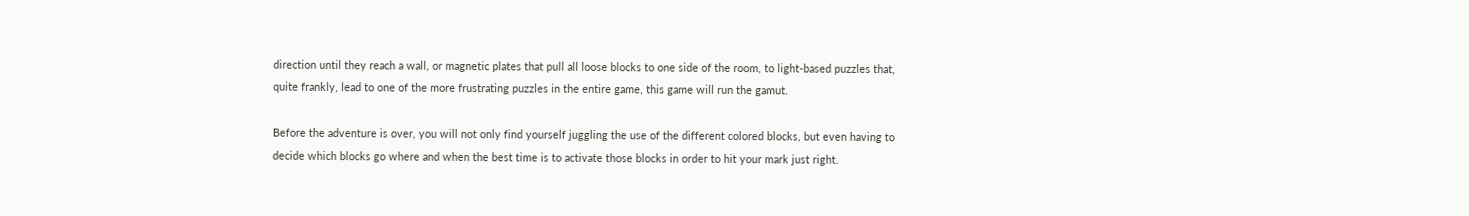direction until they reach a wall, or magnetic plates that pull all loose blocks to one side of the room, to light-based puzzles that, quite frankly, lead to one of the more frustrating puzzles in the entire game, this game will run the gamut.

Before the adventure is over, you will not only find yourself juggling the use of the different colored blocks, but even having to decide which blocks go where and when the best time is to activate those blocks in order to hit your mark just right.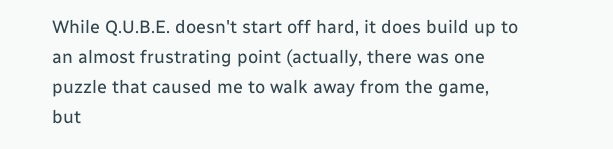While Q.U.B.E. doesn't start off hard, it does build up to an almost frustrating point (actually, there was one puzzle that caused me to walk away from the game, but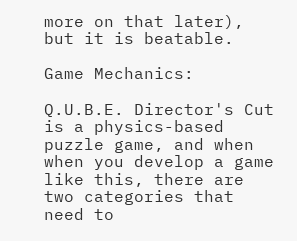more on that later), but it is beatable.

Game Mechanics:

Q.U.B.E. Director's Cut is a physics-based puzzle game, and when when you develop a game like this, there are two categories that need to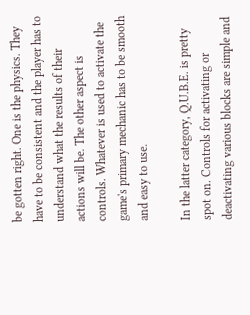be gotten right. One is the physics. They have to be consistent and the player has to understand what the results of their actions will be. The other aspect is controls. Whatever is used to activate the game's primary mechanic has to be smooth and easy to use.

In the latter category, Q.U.B.E. is pretty spot on. Controls for activating or deactivating various blocks are simple and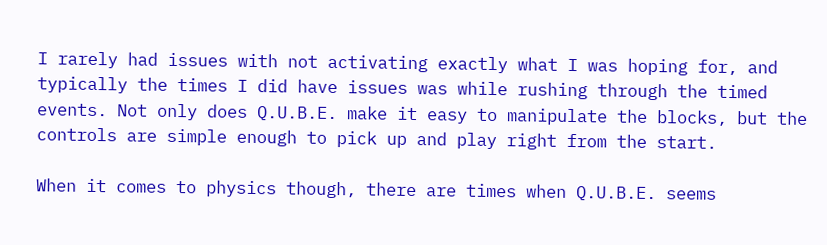I rarely had issues with not activating exactly what I was hoping for, and typically the times I did have issues was while rushing through the timed events. Not only does Q.U.B.E. make it easy to manipulate the blocks, but the controls are simple enough to pick up and play right from the start.

When it comes to physics though, there are times when Q.U.B.E. seems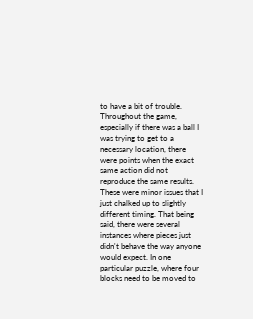to have a bit of trouble. Throughout the game, especially if there was a ball I was trying to get to a necessary location, there were points when the exact same action did not reproduce the same results. These were minor issues that I just chalked up to slightly different timing. That being said, there were several instances where pieces just didn't behave the way anyone would expect. In one particular puzzle, where four blocks need to be moved to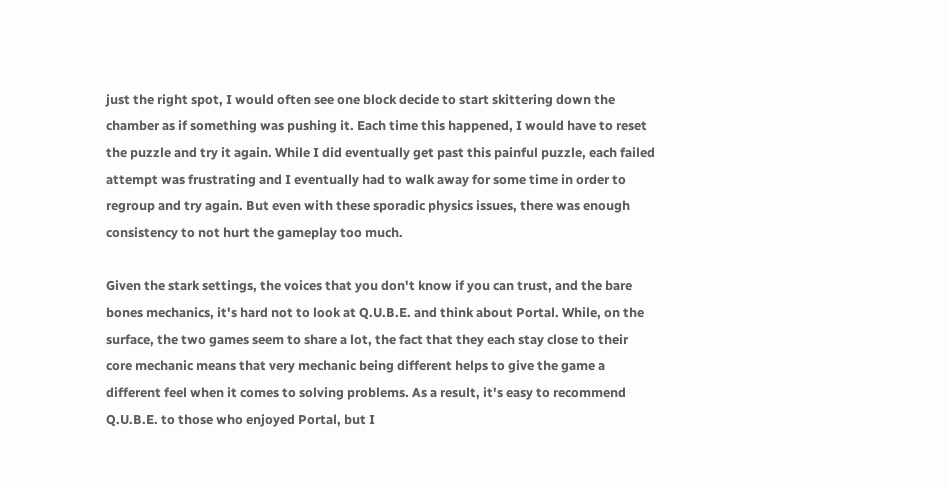just the right spot, I would often see one block decide to start skittering down the chamber as if something was pushing it. Each time this happened, I would have to reset the puzzle and try it again. While I did eventually get past this painful puzzle, each failed attempt was frustrating and I eventually had to walk away for some time in order to regroup and try again. But even with these sporadic physics issues, there was enough consistency to not hurt the gameplay too much.

Given the stark settings, the voices that you don't know if you can trust, and the bare bones mechanics, it's hard not to look at Q.U.B.E. and think about Portal. While, on the surface, the two games seem to share a lot, the fact that they each stay close to their core mechanic means that very mechanic being different helps to give the game a different feel when it comes to solving problems. As a result, it's easy to recommend Q.U.B.E. to those who enjoyed Portal, but I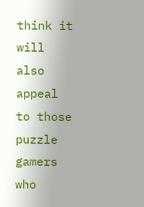think it will also appeal to those puzzle gamers who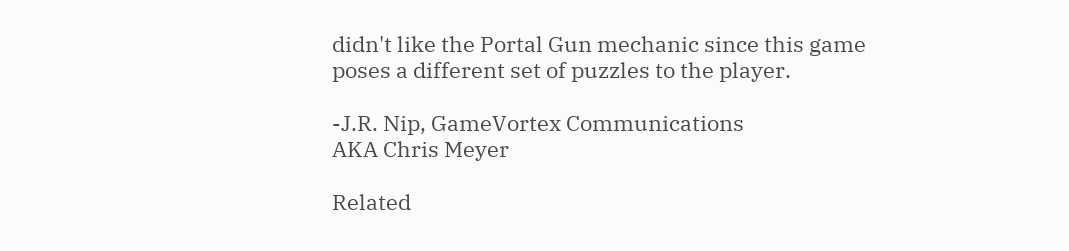didn't like the Portal Gun mechanic since this game poses a different set of puzzles to the player.

-J.R. Nip, GameVortex Communications
AKA Chris Meyer

Related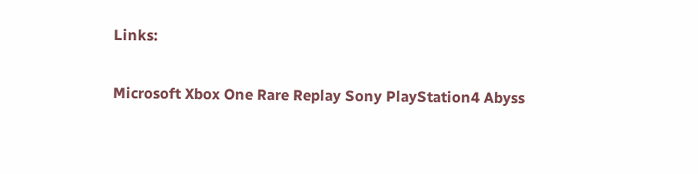Links:

Microsoft Xbox One Rare Replay Sony PlayStation4 Abyss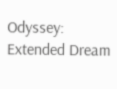Odyssey: Extended Dream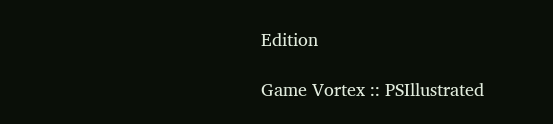Edition

Game Vortex :: PSIllustrated